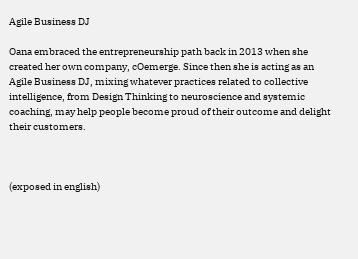Agile Business DJ

Oana embraced the entrepreneurship path back in 2013 when she created her own company, cOemerge. Since then she is acting as an Agile Business DJ, mixing whatever practices related to collective intelligence, from Design Thinking to neuroscience and systemic coaching, may help people become proud of their outcome and delight their customers.



(exposed in english)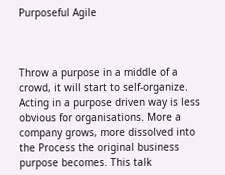Purposeful Agile



Throw a purpose in a middle of a crowd, it will start to self-organize. Acting in a purpose driven way is less obvious for organisations. More a company grows, more dissolved into the Process the original business purpose becomes. This talk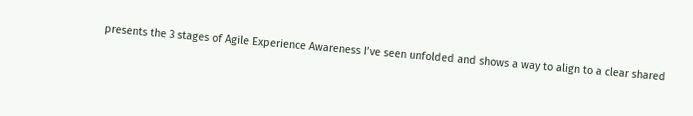presents the 3 stages of Agile Experience Awareness I’ve seen unfolded and shows a way to align to a clear shared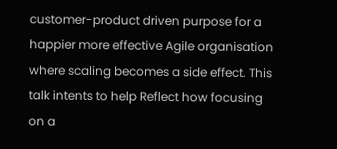customer-product driven purpose for a happier more effective Agile organisation where scaling becomes a side effect. This talk intents to help Reflect how focusing on a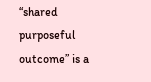“shared purposeful outcome” is a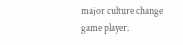major culture change game player.